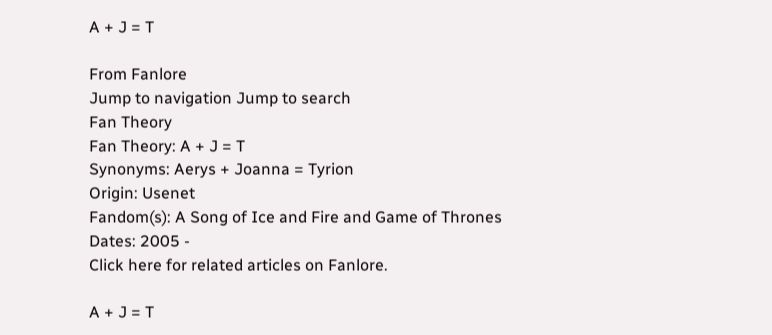A + J = T

From Fanlore
Jump to navigation Jump to search
Fan Theory
Fan Theory: A + J = T
Synonyms: Aerys + Joanna = Tyrion
Origin: Usenet
Fandom(s): A Song of Ice and Fire and Game of Thrones
Dates: 2005 -
Click here for related articles on Fanlore.

A + J = T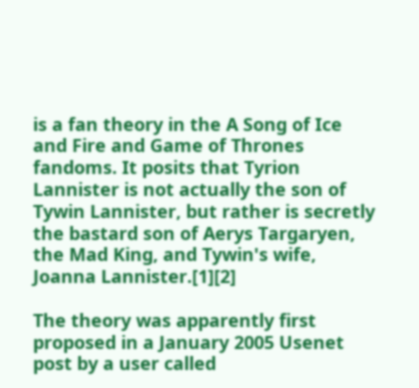is a fan theory in the A Song of Ice and Fire and Game of Thrones fandoms. It posits that Tyrion Lannister is not actually the son of Tywin Lannister, but rather is secretly the bastard son of Aerys Targaryen, the Mad King, and Tywin's wife, Joanna Lannister.[1][2]

The theory was apparently first proposed in a January 2005 Usenet post by a user called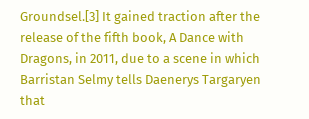Groundsel.[3] It gained traction after the release of the fifth book, A Dance with Dragons, in 2011, due to a scene in which Barristan Selmy tells Daenerys Targaryen that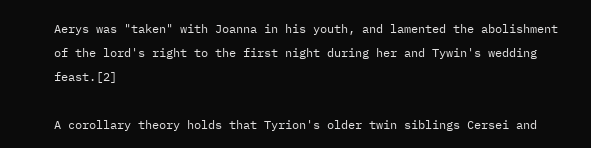Aerys was "taken" with Joanna in his youth, and lamented the abolishment of the lord's right to the first night during her and Tywin's wedding feast.[2]

A corollary theory holds that Tyrion's older twin siblings Cersei and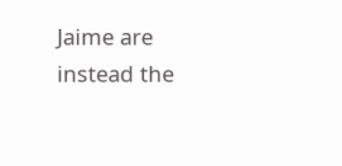Jaime are instead the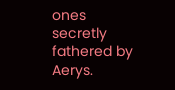ones secretly fathered by Aerys.